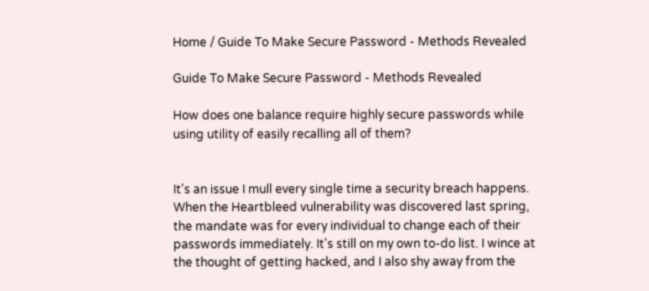Home / Guide To Make Secure Password - Methods Revealed

Guide To Make Secure Password - Methods Revealed

How does one balance require highly secure passwords while using utility of easily recalling all of them?


It's an issue I mull every single time a security breach happens. When the Heartbleed vulnerability was discovered last spring, the mandate was for every individual to change each of their passwords immediately. It's still on my own to-do list. I wince at the thought of getting hacked, and I also shy away from the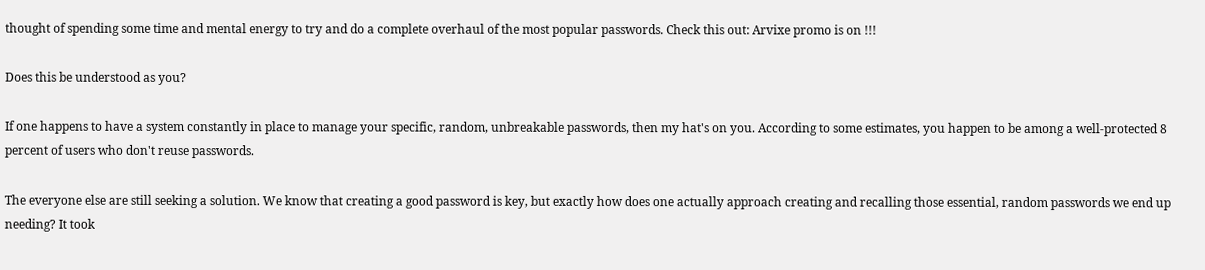thought of spending some time and mental energy to try and do a complete overhaul of the most popular passwords. Check this out: Arvixe promo is on !!!

Does this be understood as you?

If one happens to have a system constantly in place to manage your specific, random, unbreakable passwords, then my hat's on you. According to some estimates, you happen to be among a well-protected 8 percent of users who don't reuse passwords.

The everyone else are still seeking a solution. We know that creating a good password is key, but exactly how does one actually approach creating and recalling those essential, random passwords we end up needing? It took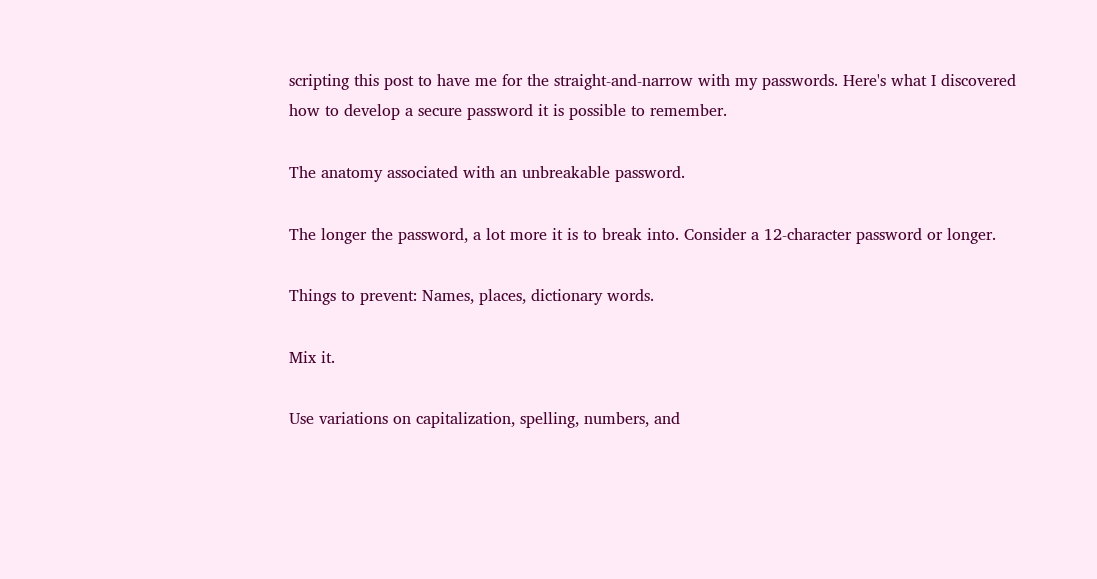scripting this post to have me for the straight-and-narrow with my passwords. Here's what I discovered how to develop a secure password it is possible to remember.

The anatomy associated with an unbreakable password.

The longer the password, a lot more it is to break into. Consider a 12-character password or longer.

Things to prevent: Names, places, dictionary words.

Mix it.

Use variations on capitalization, spelling, numbers, and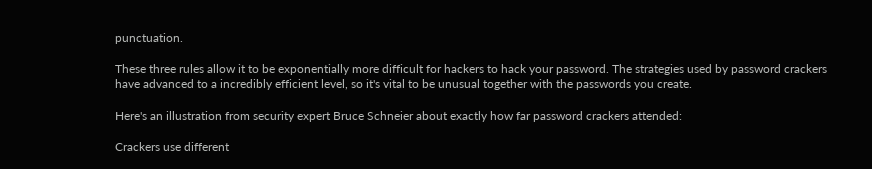punctuation.

These three rules allow it to be exponentially more difficult for hackers to hack your password. The strategies used by password crackers have advanced to a incredibly efficient level, so it's vital to be unusual together with the passwords you create.

Here's an illustration from security expert Bruce Schneier about exactly how far password crackers attended:

Crackers use different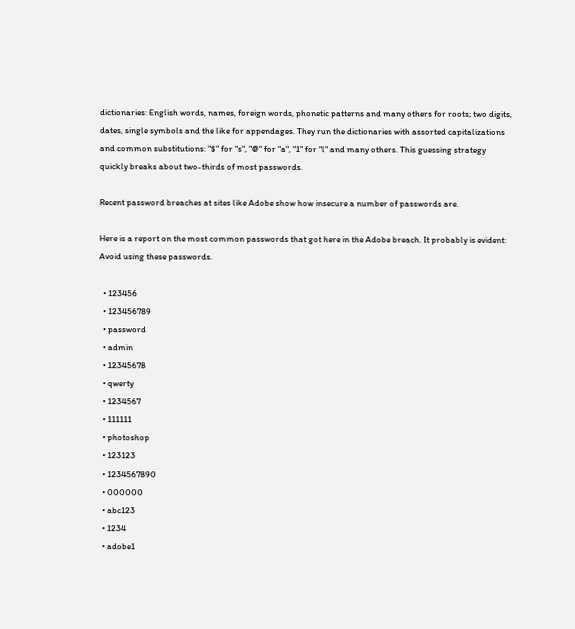dictionaries: English words, names, foreign words, phonetic patterns and many others for roots; two digits, dates, single symbols and the like for appendages. They run the dictionaries with assorted capitalizations and common substitutions: "$" for "s", "@" for "a", "1" for "l" and many others. This guessing strategy quickly breaks about two-thirds of most passwords.

Recent password breaches at sites like Adobe show how insecure a number of passwords are.

Here is a report on the most common passwords that got here in the Adobe breach. It probably is evident: Avoid using these passwords.

  • 123456
  • 123456789
  • password
  • admin
  • 12345678
  • qwerty
  • 1234567
  • 111111
  • photoshop
  • 123123
  • 1234567890
  • 000000
  • abc123
  • 1234
  • adobe1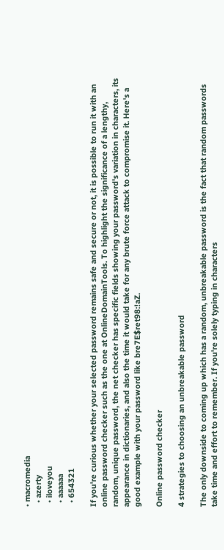• macromedia
  • azerty
  • iloveyou
  • aaaaaa
  • 654321

If you're curious whether your selected password remains safe and secure or not, it is possible to run it with an online password checker such as the one at OnlineDomainTools. To highlight the significance of a lengthy, random, unique password, the net checker has specific fields showing your password's variation in characters, its appearance in dictionaries, and also the time it would take for any brute force attack to compromise it. Here's a good example with your password like bre7E$ret98:!aZ.

Online password checker

4 strategies to choosing an unbreakable password

The only downside to coming up which has a random, unbreakable password is the fact that random passwords take time and effort to remember. If you're solely typing in characters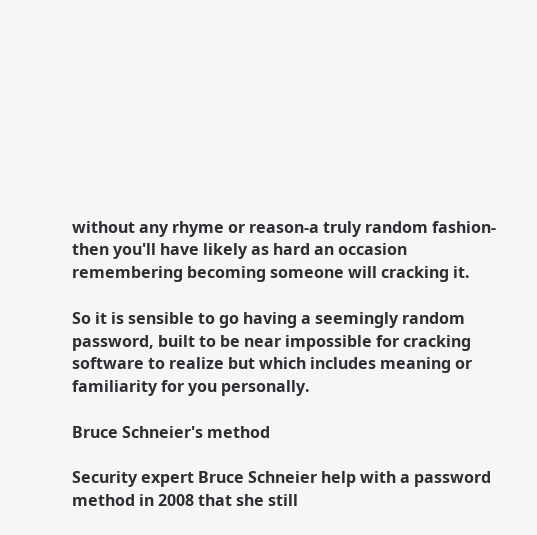without any rhyme or reason-a truly random fashion-then you'll have likely as hard an occasion remembering becoming someone will cracking it.

So it is sensible to go having a seemingly random password, built to be near impossible for cracking software to realize but which includes meaning or familiarity for you personally.

Bruce Schneier's method

Security expert Bruce Schneier help with a password method in 2008 that she still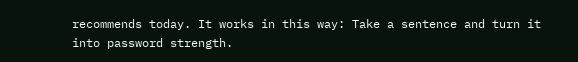recommends today. It works in this way: Take a sentence and turn it into password strength.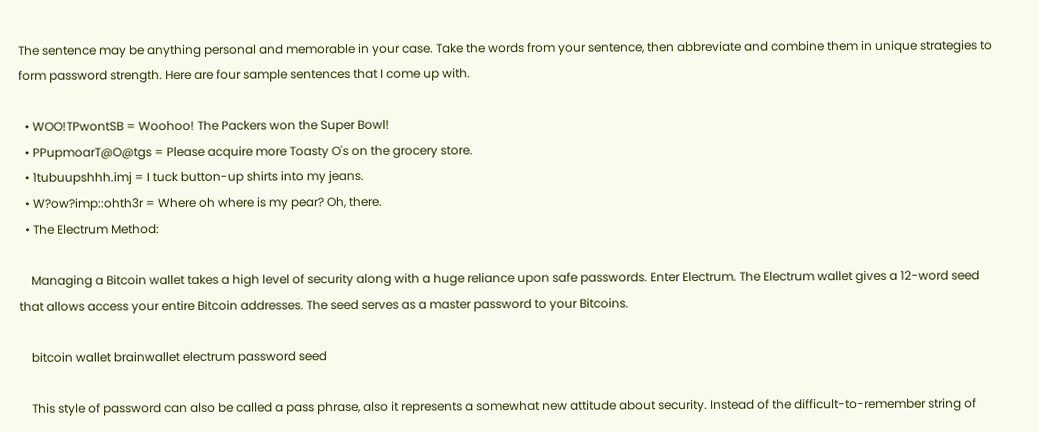The sentence may be anything personal and memorable in your case. Take the words from your sentence, then abbreviate and combine them in unique strategies to form password strength. Here are four sample sentences that I come up with.

  • WOO!TPwontSB = Woohoo! The Packers won the Super Bowl!
  • PPupmoarT@O@tgs = Please acquire more Toasty O's on the grocery store.
  • 1tubuupshhh.imj = I tuck button-up shirts into my jeans.
  • W?ow?imp::ohth3r = Where oh where is my pear? Oh, there.
  • The Electrum Method:

    Managing a Bitcoin wallet takes a high level of security along with a huge reliance upon safe passwords. Enter Electrum. The Electrum wallet gives a 12-word seed that allows access your entire Bitcoin addresses. The seed serves as a master password to your Bitcoins.

    bitcoin wallet brainwallet electrum password seed

    This style of password can also be called a pass phrase, also it represents a somewhat new attitude about security. Instead of the difficult-to-remember string of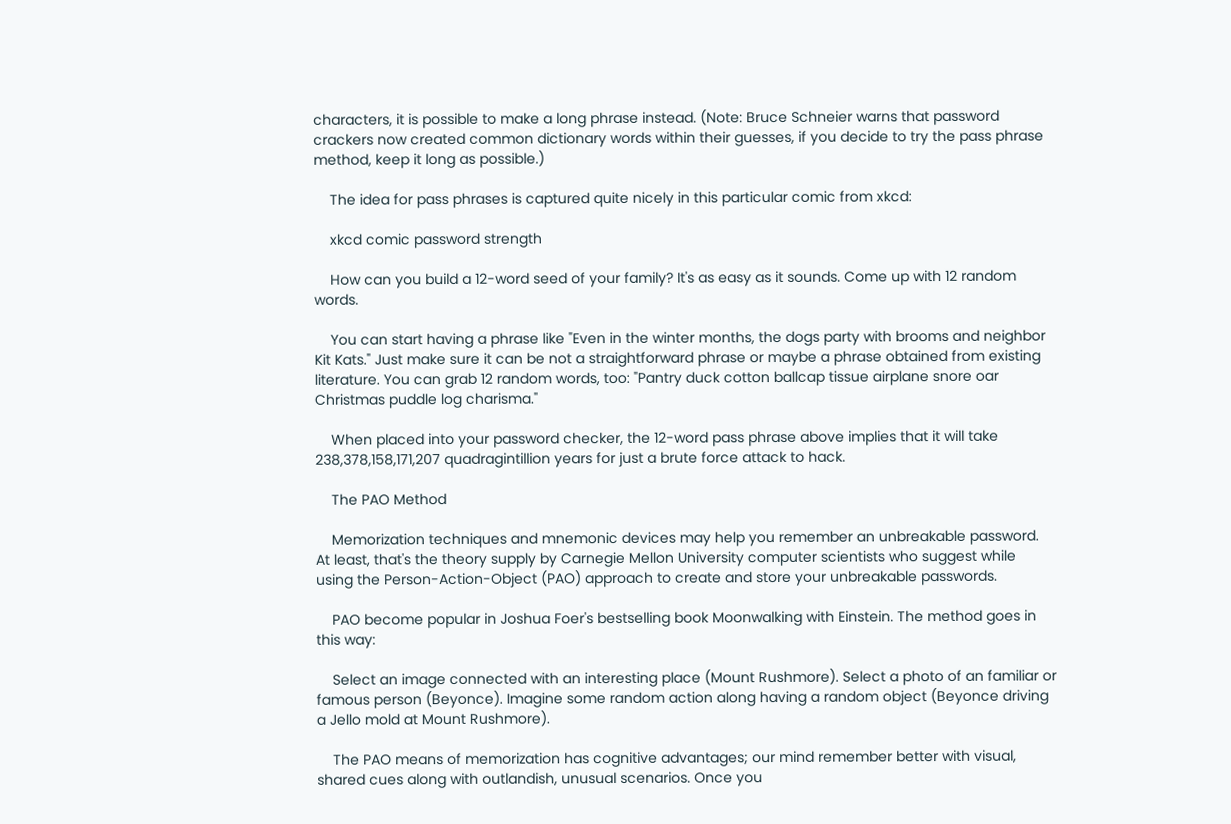characters, it is possible to make a long phrase instead. (Note: Bruce Schneier warns that password crackers now created common dictionary words within their guesses, if you decide to try the pass phrase method, keep it long as possible.)

    The idea for pass phrases is captured quite nicely in this particular comic from xkcd:

    xkcd comic password strength

    How can you build a 12-word seed of your family? It's as easy as it sounds. Come up with 12 random words.

    You can start having a phrase like "Even in the winter months, the dogs party with brooms and neighbor Kit Kats." Just make sure it can be not a straightforward phrase or maybe a phrase obtained from existing literature. You can grab 12 random words, too: "Pantry duck cotton ballcap tissue airplane snore oar Christmas puddle log charisma."

    When placed into your password checker, the 12-word pass phrase above implies that it will take 238,378,158,171,207 quadragintillion years for just a brute force attack to hack.

    The PAO Method

    Memorization techniques and mnemonic devices may help you remember an unbreakable password. At least, that's the theory supply by Carnegie Mellon University computer scientists who suggest while using the Person-Action-Object (PAO) approach to create and store your unbreakable passwords.

    PAO become popular in Joshua Foer's bestselling book Moonwalking with Einstein. The method goes in this way:

    Select an image connected with an interesting place (Mount Rushmore). Select a photo of an familiar or famous person (Beyonce). Imagine some random action along having a random object (Beyonce driving a Jello mold at Mount Rushmore).

    The PAO means of memorization has cognitive advantages; our mind remember better with visual, shared cues along with outlandish, unusual scenarios. Once you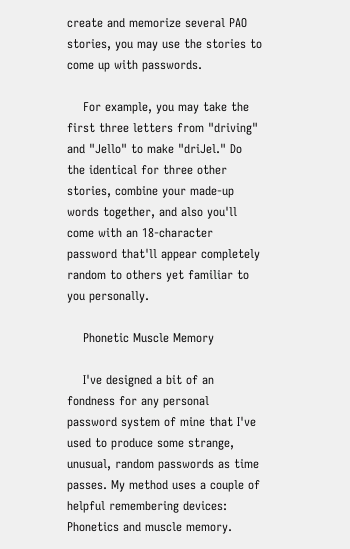create and memorize several PAO stories, you may use the stories to come up with passwords.

    For example, you may take the first three letters from "driving" and "Jello" to make "driJel." Do the identical for three other stories, combine your made-up words together, and also you'll come with an 18-character password that'll appear completely random to others yet familiar to you personally.

    Phonetic Muscle Memory

    I've designed a bit of an fondness for any personal password system of mine that I've used to produce some strange, unusual, random passwords as time passes. My method uses a couple of helpful remembering devices: Phonetics and muscle memory.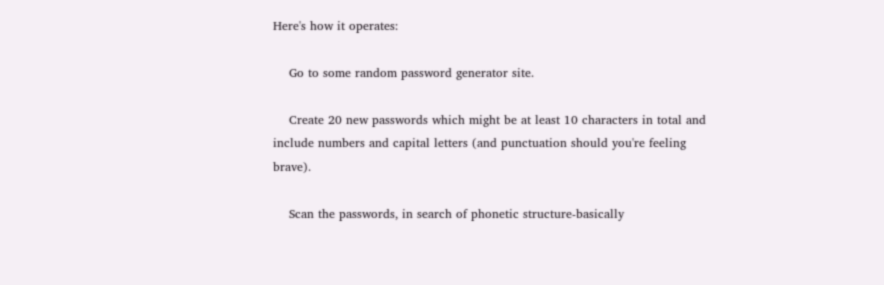Here's how it operates:

    Go to some random password generator site.

    Create 20 new passwords which might be at least 10 characters in total and include numbers and capital letters (and punctuation should you're feeling brave).

    Scan the passwords, in search of phonetic structure-basically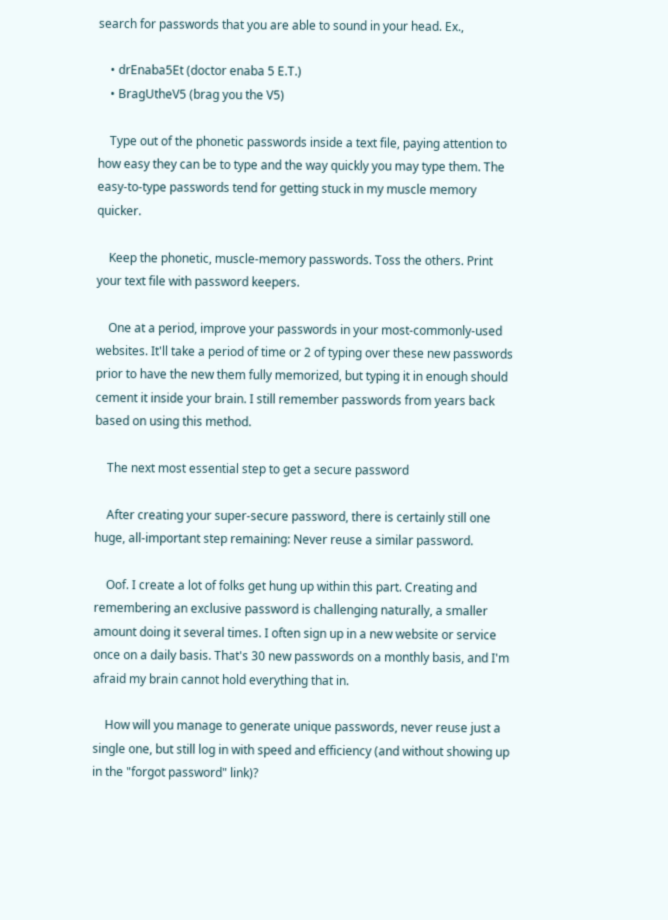search for passwords that you are able to sound in your head. Ex.,

    • drEnaba5Et (doctor enaba 5 E.T.)
    • BragUtheV5 (brag you the V5)

    Type out of the phonetic passwords inside a text file, paying attention to how easy they can be to type and the way quickly you may type them. The easy-to-type passwords tend for getting stuck in my muscle memory quicker.

    Keep the phonetic, muscle-memory passwords. Toss the others. Print your text file with password keepers.

    One at a period, improve your passwords in your most-commonly-used websites. It'll take a period of time or 2 of typing over these new passwords prior to have the new them fully memorized, but typing it in enough should cement it inside your brain. I still remember passwords from years back based on using this method.

    The next most essential step to get a secure password

    After creating your super-secure password, there is certainly still one huge, all-important step remaining: Never reuse a similar password.

    Oof. I create a lot of folks get hung up within this part. Creating and remembering an exclusive password is challenging naturally, a smaller amount doing it several times. I often sign up in a new website or service once on a daily basis. That's 30 new passwords on a monthly basis, and I'm afraid my brain cannot hold everything that in.

    How will you manage to generate unique passwords, never reuse just a single one, but still log in with speed and efficiency (and without showing up in the "forgot password" link)?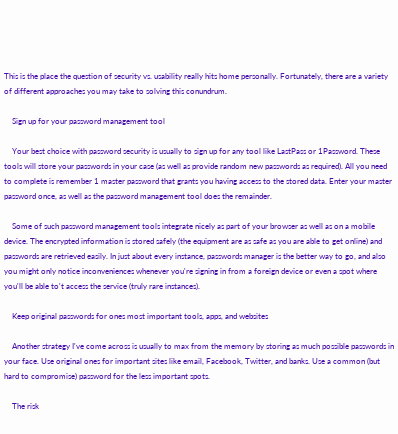This is the place the question of security vs. usability really hits home personally. Fortunately, there are a variety of different approaches you may take to solving this conundrum.

    Sign up for your password management tool

    Your best choice with password security is usually to sign up for any tool like LastPass or 1Password. These tools will store your passwords in your case (as well as provide random new passwords as required). All you need to complete is remember 1 master password that grants you having access to the stored data. Enter your master password once, as well as the password management tool does the remainder.

    Some of such password management tools integrate nicely as part of your browser as well as on a mobile device. The encrypted information is stored safely (the equipment are as safe as you are able to get online) and passwords are retrieved easily. In just about every instance, passwords manager is the better way to go, and also you might only notice inconveniences whenever you're signing in from a foreign device or even a spot where you'll be able to't access the service (truly rare instances).

    Keep original passwords for ones most important tools, apps, and websites

    Another strategy I've come across is usually to max from the memory by storing as much possible passwords in your face. Use original ones for important sites like email, Facebook, Twitter, and banks. Use a common (but hard to compromise) password for the less important spots.

    The risk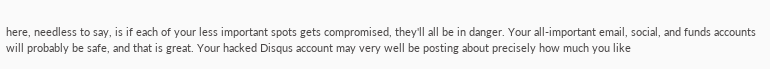here, needless to say, is if each of your less important spots gets compromised, they'll all be in danger. Your all-important email, social, and funds accounts will probably be safe, and that is great. Your hacked Disqus account may very well be posting about precisely how much you like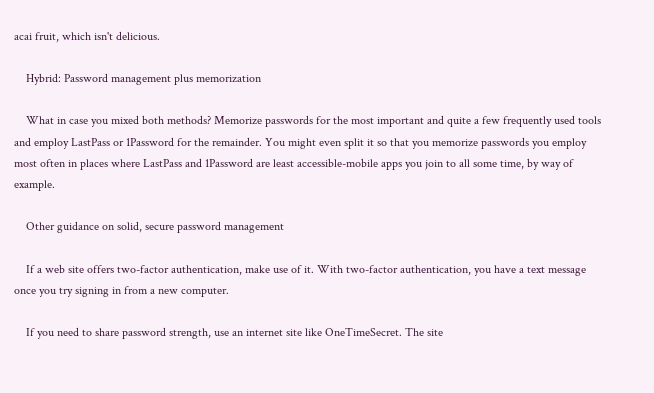acai fruit, which isn't delicious.

    Hybrid: Password management plus memorization

    What in case you mixed both methods? Memorize passwords for the most important and quite a few frequently used tools and employ LastPass or 1Password for the remainder. You might even split it so that you memorize passwords you employ most often in places where LastPass and 1Password are least accessible-mobile apps you join to all some time, by way of example.

    Other guidance on solid, secure password management

    If a web site offers two-factor authentication, make use of it. With two-factor authentication, you have a text message once you try signing in from a new computer.

    If you need to share password strength, use an internet site like OneTimeSecret. The site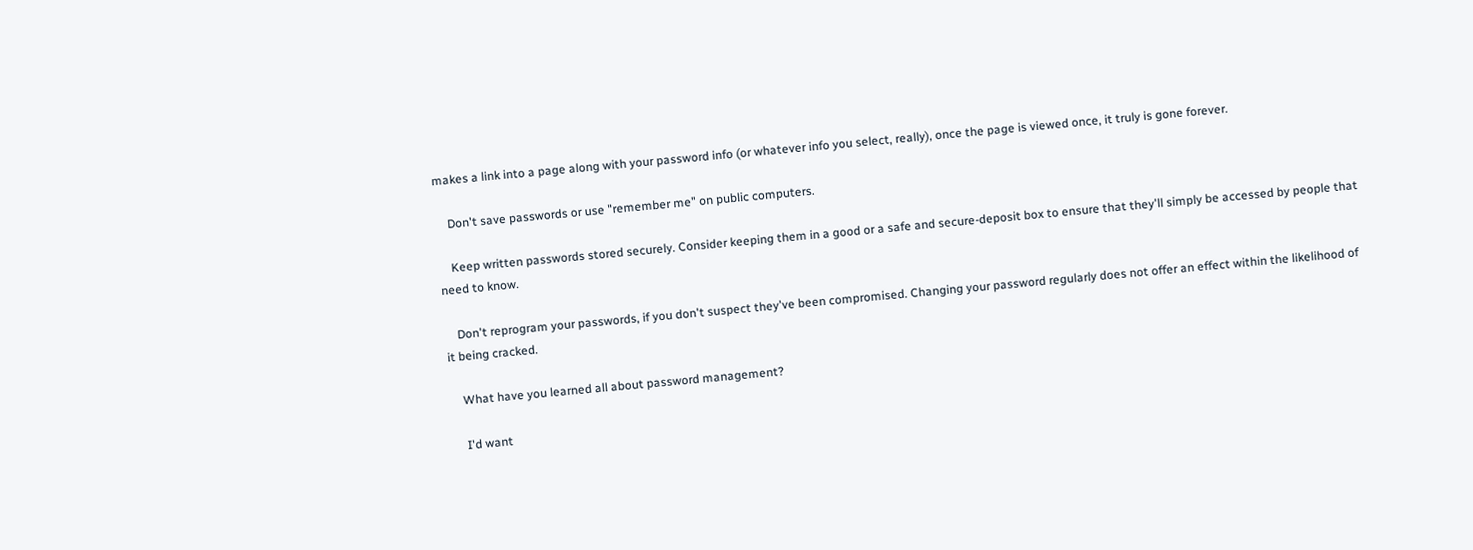makes a link into a page along with your password info (or whatever info you select, really), once the page is viewed once, it truly is gone forever.

    Don't save passwords or use "remember me" on public computers.

    Keep written passwords stored securely. Consider keeping them in a good or a safe and secure-deposit box to ensure that they'll simply be accessed by people that need to know.

    Don't reprogram your passwords, if you don't suspect they've been compromised. Changing your password regularly does not offer an effect within the likelihood of it being cracked.

    What have you learned all about password management?

    I'd want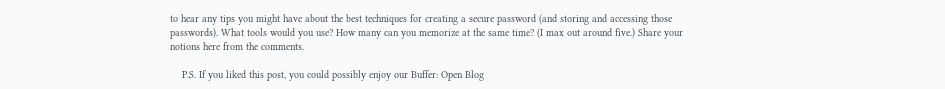to hear any tips you might have about the best techniques for creating a secure password (and storing and accessing those passwords). What tools would you use? How many can you memorize at the same time? (I max out around five.) Share your notions here from the comments.

    P.S. If you liked this post, you could possibly enjoy our Buffer: Open Blog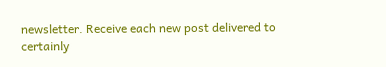newsletter. Receive each new post delivered to certainly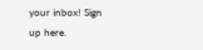your inbox! Sign up here.